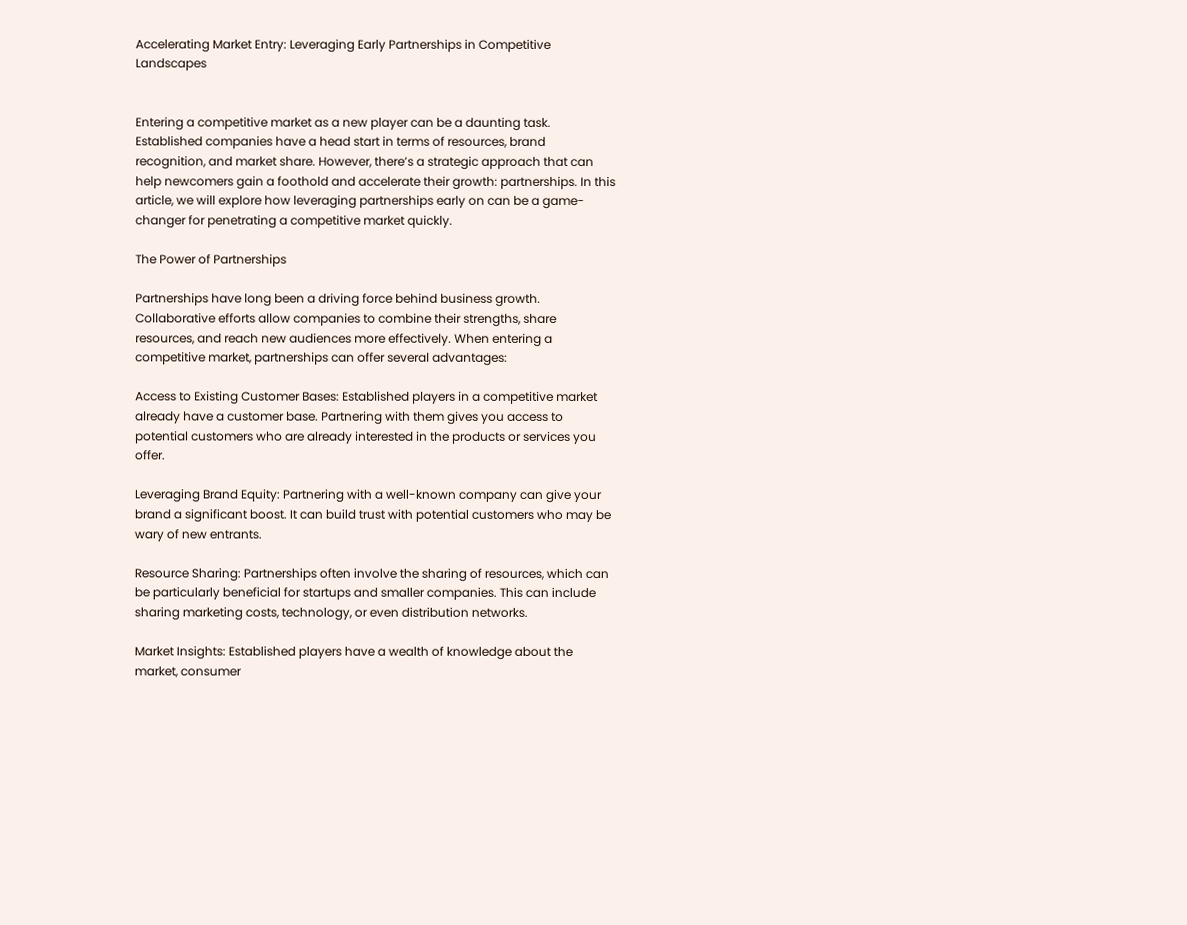Accelerating Market Entry: Leveraging Early Partnerships in Competitive Landscapes


Entering a competitive market as a new player can be a daunting task. Established companies have a head start in terms of resources, brand recognition, and market share. However, there’s a strategic approach that can help newcomers gain a foothold and accelerate their growth: partnerships. In this article, we will explore how leveraging partnerships early on can be a game-changer for penetrating a competitive market quickly.

The Power of Partnerships

Partnerships have long been a driving force behind business growth. Collaborative efforts allow companies to combine their strengths, share resources, and reach new audiences more effectively. When entering a competitive market, partnerships can offer several advantages:

Access to Existing Customer Bases: Established players in a competitive market already have a customer base. Partnering with them gives you access to potential customers who are already interested in the products or services you offer.

Leveraging Brand Equity: Partnering with a well-known company can give your brand a significant boost. It can build trust with potential customers who may be wary of new entrants.

Resource Sharing: Partnerships often involve the sharing of resources, which can be particularly beneficial for startups and smaller companies. This can include sharing marketing costs, technology, or even distribution networks.

Market Insights: Established players have a wealth of knowledge about the market, consumer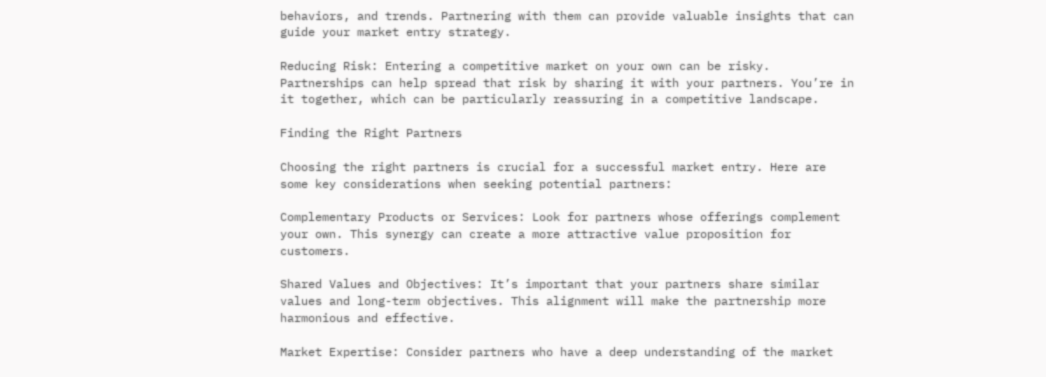behaviors, and trends. Partnering with them can provide valuable insights that can guide your market entry strategy.

Reducing Risk: Entering a competitive market on your own can be risky. Partnerships can help spread that risk by sharing it with your partners. You’re in it together, which can be particularly reassuring in a competitive landscape.

Finding the Right Partners

Choosing the right partners is crucial for a successful market entry. Here are some key considerations when seeking potential partners:

Complementary Products or Services: Look for partners whose offerings complement your own. This synergy can create a more attractive value proposition for customers.

Shared Values and Objectives: It’s important that your partners share similar values and long-term objectives. This alignment will make the partnership more harmonious and effective.

Market Expertise: Consider partners who have a deep understanding of the market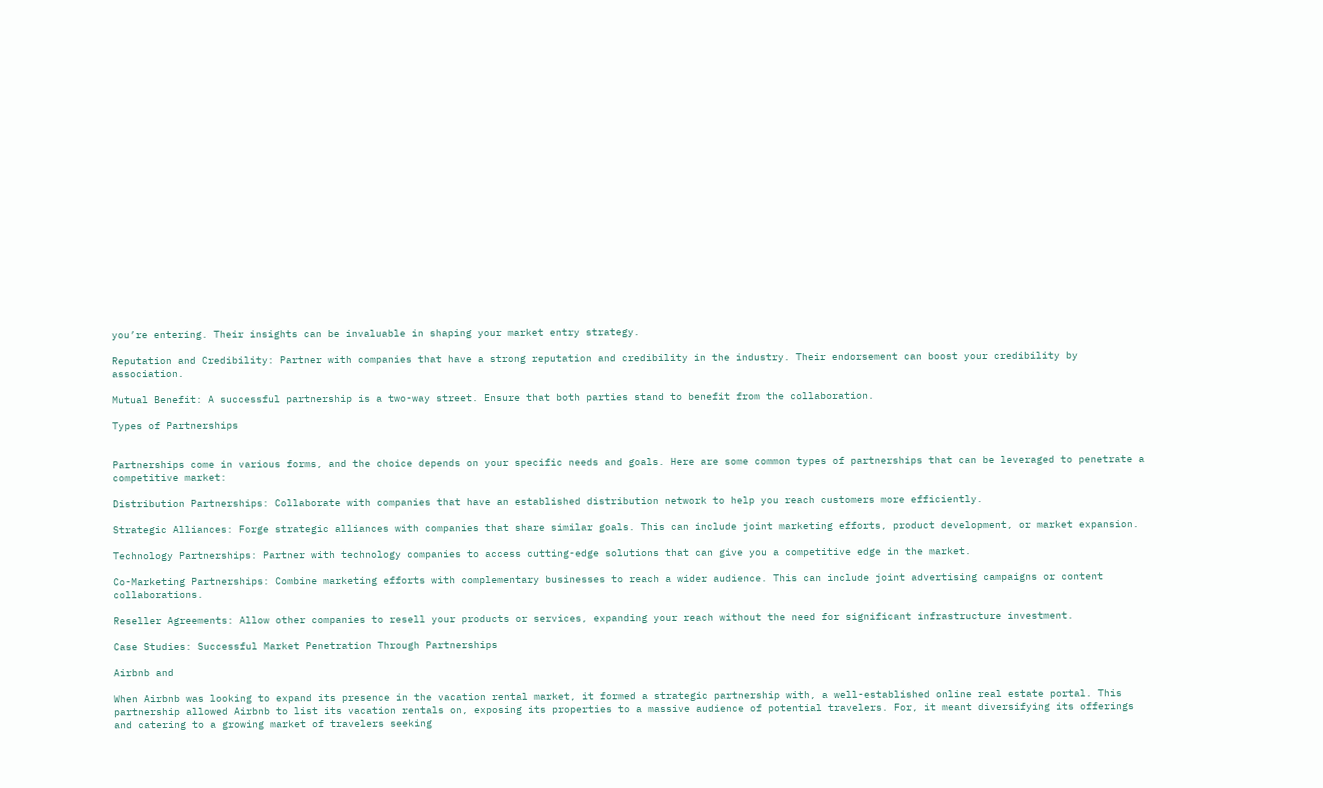you’re entering. Their insights can be invaluable in shaping your market entry strategy.

Reputation and Credibility: Partner with companies that have a strong reputation and credibility in the industry. Their endorsement can boost your credibility by association.

Mutual Benefit: A successful partnership is a two-way street. Ensure that both parties stand to benefit from the collaboration.

Types of Partnerships


Partnerships come in various forms, and the choice depends on your specific needs and goals. Here are some common types of partnerships that can be leveraged to penetrate a competitive market:

Distribution Partnerships: Collaborate with companies that have an established distribution network to help you reach customers more efficiently.

Strategic Alliances: Forge strategic alliances with companies that share similar goals. This can include joint marketing efforts, product development, or market expansion.

Technology Partnerships: Partner with technology companies to access cutting-edge solutions that can give you a competitive edge in the market.

Co-Marketing Partnerships: Combine marketing efforts with complementary businesses to reach a wider audience. This can include joint advertising campaigns or content collaborations.

Reseller Agreements: Allow other companies to resell your products or services, expanding your reach without the need for significant infrastructure investment.

Case Studies: Successful Market Penetration Through Partnerships

Airbnb and

When Airbnb was looking to expand its presence in the vacation rental market, it formed a strategic partnership with, a well-established online real estate portal. This partnership allowed Airbnb to list its vacation rentals on, exposing its properties to a massive audience of potential travelers. For, it meant diversifying its offerings and catering to a growing market of travelers seeking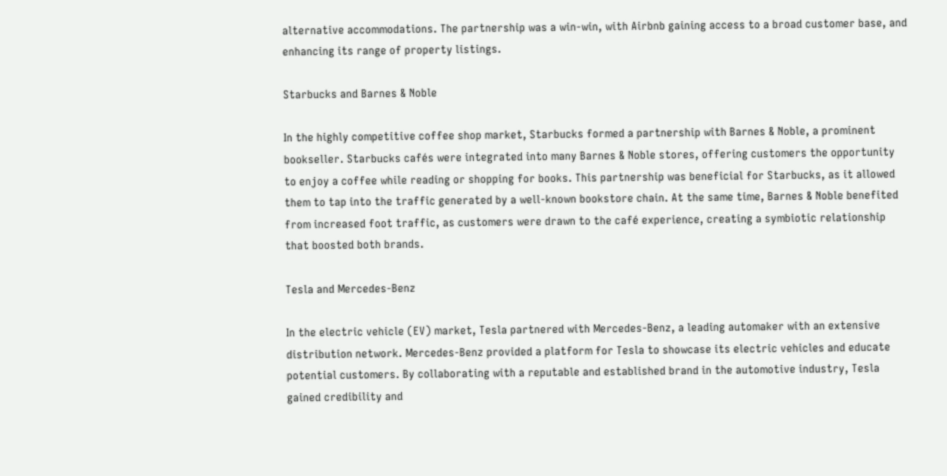alternative accommodations. The partnership was a win-win, with Airbnb gaining access to a broad customer base, and enhancing its range of property listings.

Starbucks and Barnes & Noble

In the highly competitive coffee shop market, Starbucks formed a partnership with Barnes & Noble, a prominent bookseller. Starbucks cafés were integrated into many Barnes & Noble stores, offering customers the opportunity to enjoy a coffee while reading or shopping for books. This partnership was beneficial for Starbucks, as it allowed them to tap into the traffic generated by a well-known bookstore chain. At the same time, Barnes & Noble benefited from increased foot traffic, as customers were drawn to the café experience, creating a symbiotic relationship that boosted both brands.

Tesla and Mercedes-Benz

In the electric vehicle (EV) market, Tesla partnered with Mercedes-Benz, a leading automaker with an extensive distribution network. Mercedes-Benz provided a platform for Tesla to showcase its electric vehicles and educate potential customers. By collaborating with a reputable and established brand in the automotive industry, Tesla gained credibility and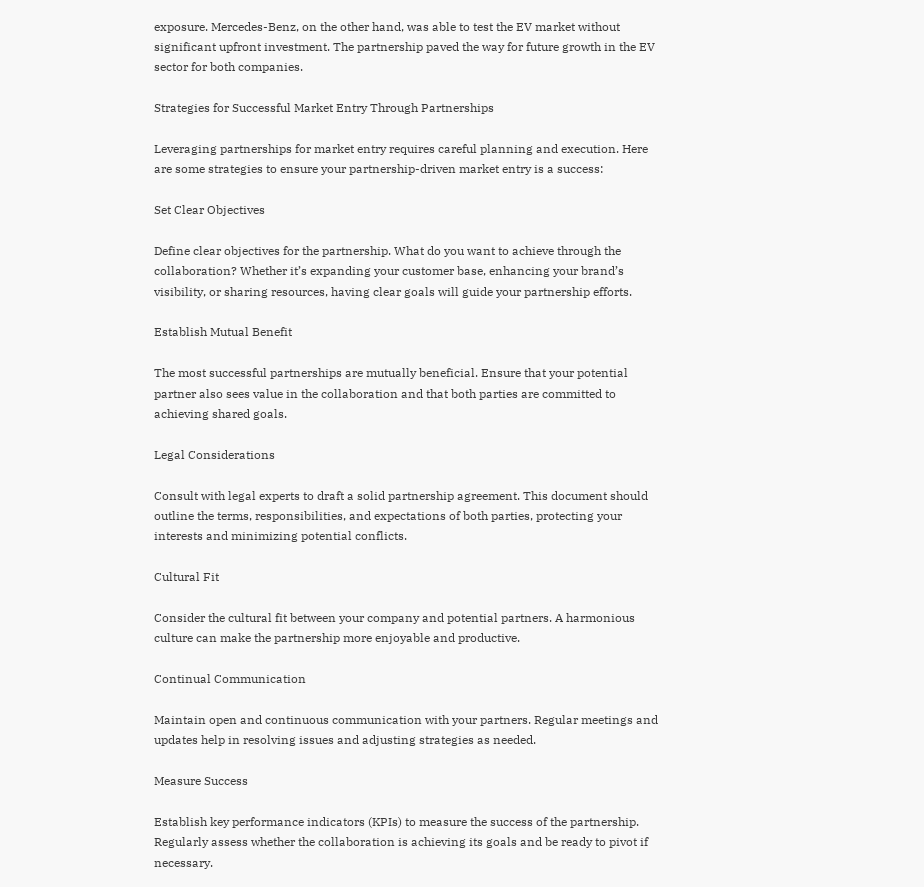exposure. Mercedes-Benz, on the other hand, was able to test the EV market without significant upfront investment. The partnership paved the way for future growth in the EV sector for both companies.

Strategies for Successful Market Entry Through Partnerships

Leveraging partnerships for market entry requires careful planning and execution. Here are some strategies to ensure your partnership-driven market entry is a success:

Set Clear Objectives

Define clear objectives for the partnership. What do you want to achieve through the collaboration? Whether it’s expanding your customer base, enhancing your brand’s visibility, or sharing resources, having clear goals will guide your partnership efforts.

Establish Mutual Benefit

The most successful partnerships are mutually beneficial. Ensure that your potential partner also sees value in the collaboration and that both parties are committed to achieving shared goals.

Legal Considerations

Consult with legal experts to draft a solid partnership agreement. This document should outline the terms, responsibilities, and expectations of both parties, protecting your interests and minimizing potential conflicts.

Cultural Fit

Consider the cultural fit between your company and potential partners. A harmonious culture can make the partnership more enjoyable and productive.

Continual Communication

Maintain open and continuous communication with your partners. Regular meetings and updates help in resolving issues and adjusting strategies as needed.

Measure Success

Establish key performance indicators (KPIs) to measure the success of the partnership. Regularly assess whether the collaboration is achieving its goals and be ready to pivot if necessary.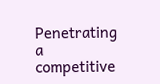Penetrating a competitive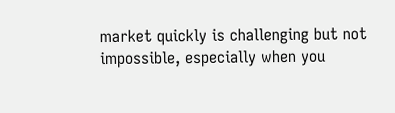market quickly is challenging but not impossible, especially when you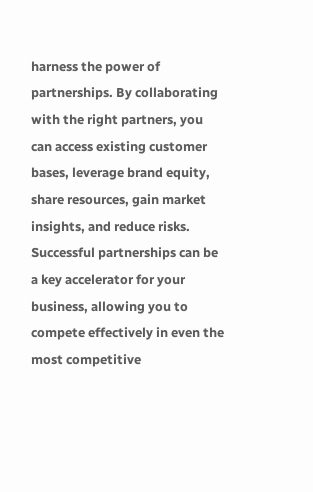harness the power of partnerships. By collaborating with the right partners, you can access existing customer bases, leverage brand equity, share resources, gain market insights, and reduce risks. Successful partnerships can be a key accelerator for your business, allowing you to compete effectively in even the most competitive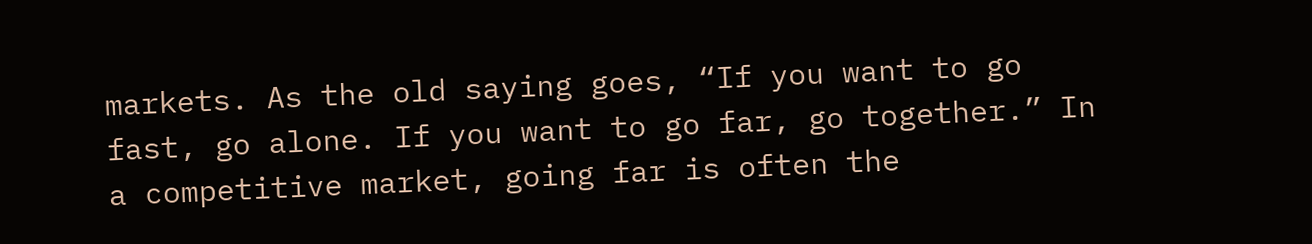markets. As the old saying goes, “If you want to go fast, go alone. If you want to go far, go together.” In a competitive market, going far is often the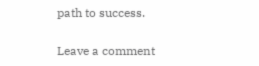path to success.

Leave a comment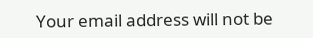Your email address will not be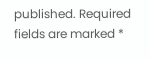published. Required fields are marked *